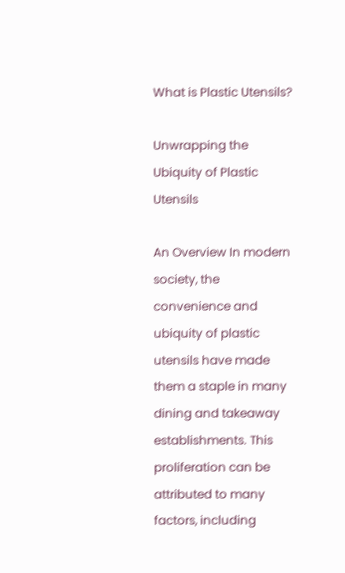What is Plastic Utensils?

Unwrapping the Ubiquity of Plastic Utensils

An Overview In modern society, the convenience and ubiquity of plastic utensils have made them a staple in many dining and takeaway establishments. This proliferation can be attributed to many factors, including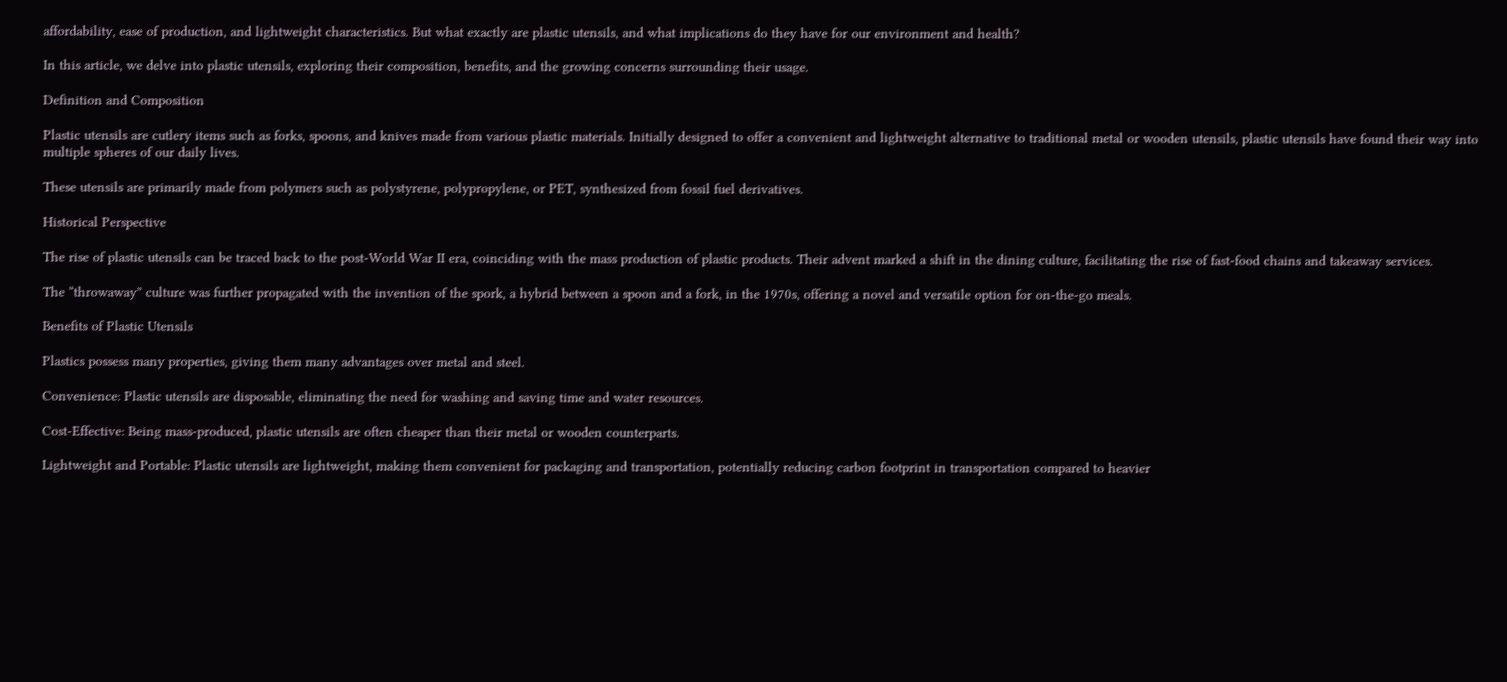affordability, ease of production, and lightweight characteristics. But what exactly are plastic utensils, and what implications do they have for our environment and health?

In this article, we delve into plastic utensils, exploring their composition, benefits, and the growing concerns surrounding their usage.

Definition and Composition

Plastic utensils are cutlery items such as forks, spoons, and knives made from various plastic materials. Initially designed to offer a convenient and lightweight alternative to traditional metal or wooden utensils, plastic utensils have found their way into multiple spheres of our daily lives.

These utensils are primarily made from polymers such as polystyrene, polypropylene, or PET, synthesized from fossil fuel derivatives.

Historical Perspective

The rise of plastic utensils can be traced back to the post-World War II era, coinciding with the mass production of plastic products. Their advent marked a shift in the dining culture, facilitating the rise of fast-food chains and takeaway services.

The “throwaway” culture was further propagated with the invention of the spork, a hybrid between a spoon and a fork, in the 1970s, offering a novel and versatile option for on-the-go meals.

Benefits of Plastic Utensils

Plastics possess many properties, giving them many advantages over metal and steel.

Convenience: Plastic utensils are disposable, eliminating the need for washing and saving time and water resources.

Cost-Effective: Being mass-produced, plastic utensils are often cheaper than their metal or wooden counterparts.

Lightweight and Portable: Plastic utensils are lightweight, making them convenient for packaging and transportation, potentially reducing carbon footprint in transportation compared to heavier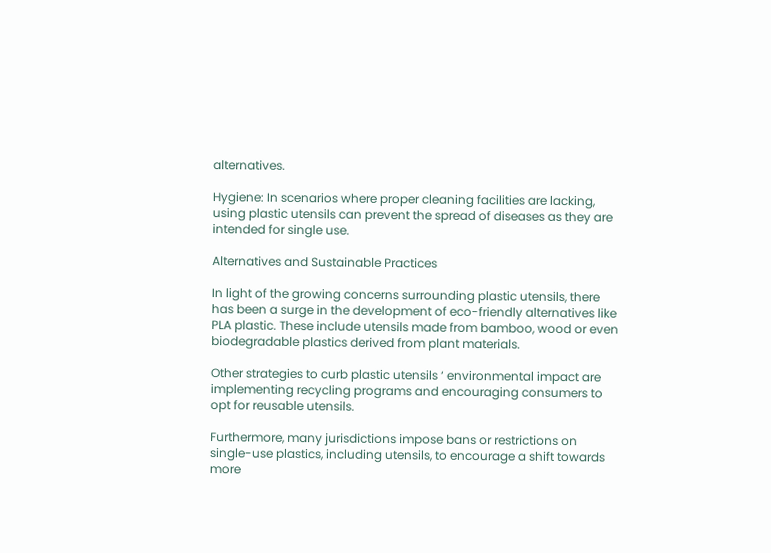alternatives.

Hygiene: In scenarios where proper cleaning facilities are lacking, using plastic utensils can prevent the spread of diseases as they are intended for single use.

Alternatives and Sustainable Practices

In light of the growing concerns surrounding plastic utensils, there has been a surge in the development of eco-friendly alternatives like PLA plastic. These include utensils made from bamboo, wood or even biodegradable plastics derived from plant materials.

Other strategies to curb plastic utensils ‘ environmental impact are implementing recycling programs and encouraging consumers to opt for reusable utensils.

Furthermore, many jurisdictions impose bans or restrictions on single-use plastics, including utensils, to encourage a shift towards more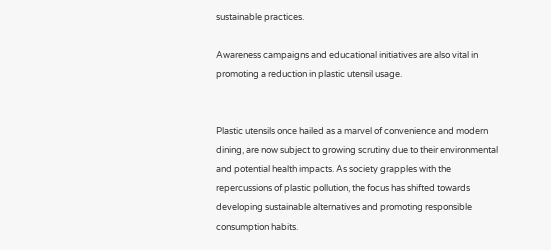sustainable practices.

Awareness campaigns and educational initiatives are also vital in promoting a reduction in plastic utensil usage.


Plastic utensils once hailed as a marvel of convenience and modern dining, are now subject to growing scrutiny due to their environmental and potential health impacts. As society grapples with the repercussions of plastic pollution, the focus has shifted towards developing sustainable alternatives and promoting responsible consumption habits.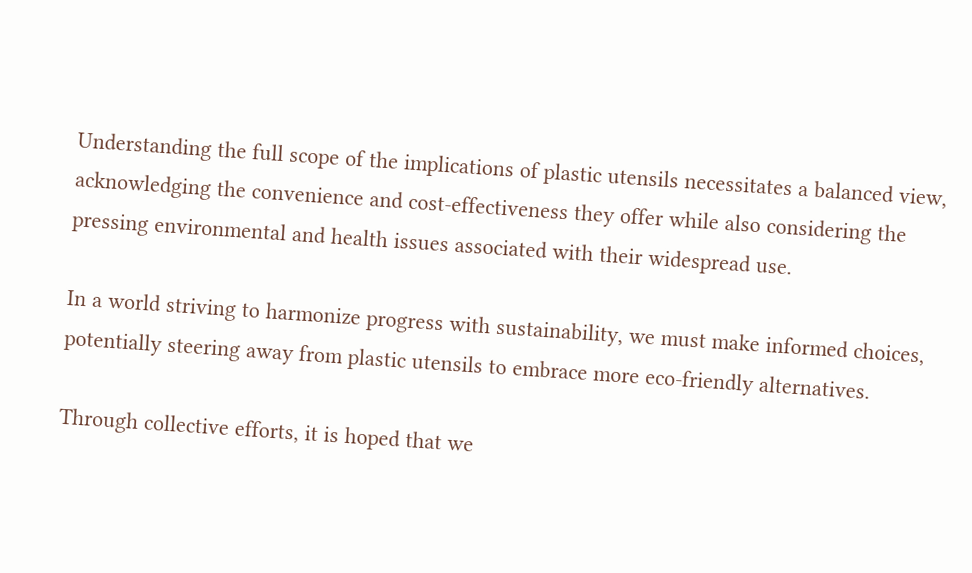Understanding the full scope of the implications of plastic utensils necessitates a balanced view, acknowledging the convenience and cost-effectiveness they offer while also considering the pressing environmental and health issues associated with their widespread use.

In a world striving to harmonize progress with sustainability, we must make informed choices, potentially steering away from plastic utensils to embrace more eco-friendly alternatives.

Through collective efforts, it is hoped that we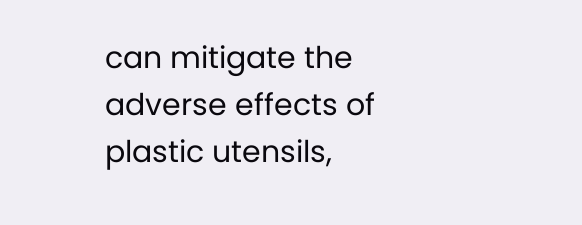can mitigate the adverse effects of plastic utensils,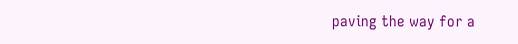paving the way for a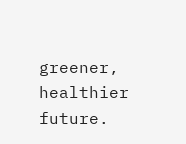greener, healthier future.